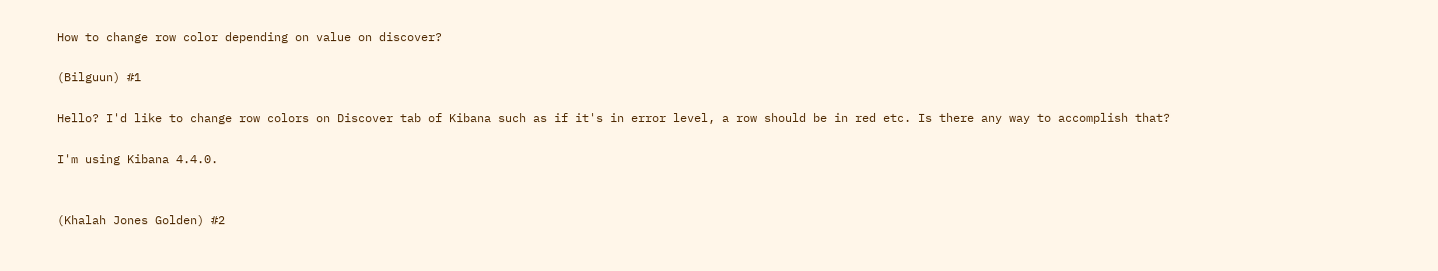How to change row color depending on value on discover?

(Bilguun) #1

Hello? I'd like to change row colors on Discover tab of Kibana such as if it's in error level, a row should be in red etc. Is there any way to accomplish that?

I'm using Kibana 4.4.0.


(Khalah Jones Golden) #2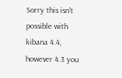Sorry this isn't possible with kibana 4.4, however 4.3 you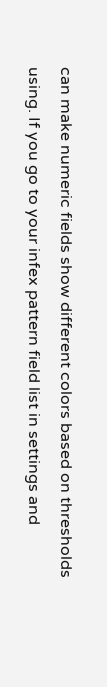can make numeric fields show different colors based on thresholds using. If you go to your infex pattern field list in settings and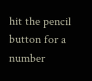hit the pencil button for a number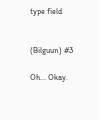type field


(Bilguun) #3

Oh... Okay.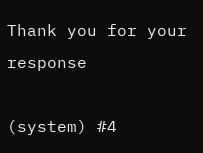Thank you for your response

(system) #4